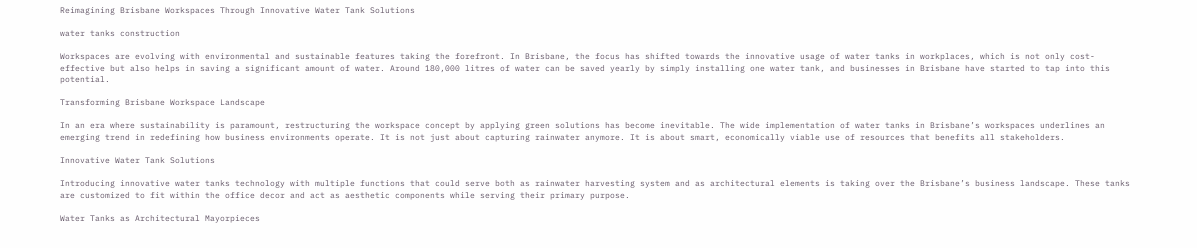Reimagining Brisbane Workspaces Through Innovative Water Tank Solutions

water tanks construction

Workspaces are evolving with environmental and sustainable features taking the forefront. In Brisbane, the focus has shifted towards the innovative usage of water tanks in workplaces, which is not only cost-effective but also helps in saving a significant amount of water. Around 180,000 litres of water can be saved yearly by simply installing one water tank, and businesses in Brisbane have started to tap into this potential.

Transforming Brisbane Workspace Landscape

In an era where sustainability is paramount, restructuring the workspace concept by applying green solutions has become inevitable. The wide implementation of water tanks in Brisbane’s workspaces underlines an emerging trend in redefining how business environments operate. It is not just about capturing rainwater anymore. It is about smart, economically viable use of resources that benefits all stakeholders.

Innovative Water Tank Solutions

Introducing innovative water tanks technology with multiple functions that could serve both as rainwater harvesting system and as architectural elements is taking over the Brisbane’s business landscape. These tanks are customized to fit within the office decor and act as aesthetic components while serving their primary purpose.

Water Tanks as Architectural Mayorpieces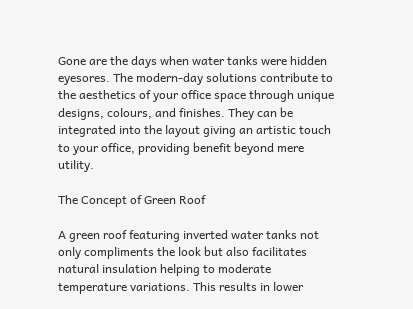Gone are the days when water tanks were hidden eyesores. The modern-day solutions contribute to the aesthetics of your office space through unique designs, colours, and finishes. They can be integrated into the layout giving an artistic touch to your office, providing benefit beyond mere utility.

The Concept of Green Roof

A green roof featuring inverted water tanks not only compliments the look but also facilitates natural insulation helping to moderate temperature variations. This results in lower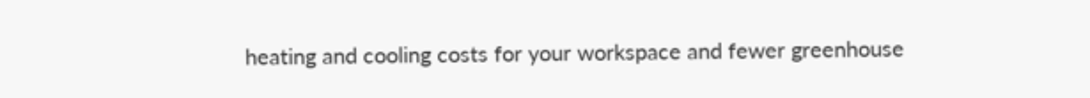heating and cooling costs for your workspace and fewer greenhouse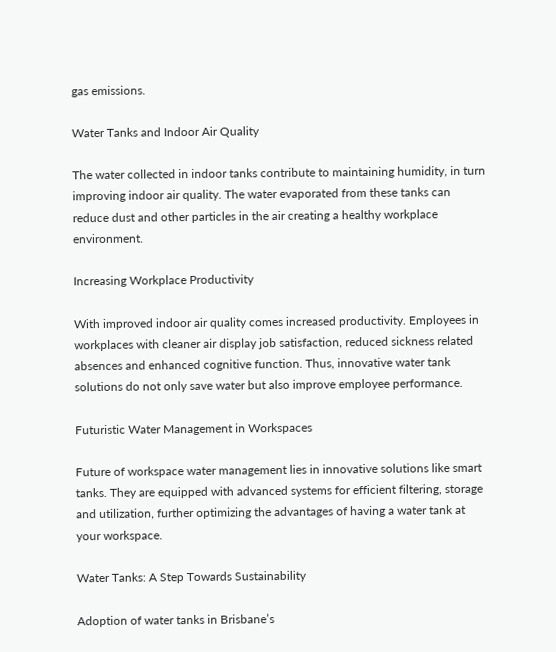gas emissions.

Water Tanks and Indoor Air Quality

The water collected in indoor tanks contribute to maintaining humidity, in turn improving indoor air quality. The water evaporated from these tanks can reduce dust and other particles in the air creating a healthy workplace environment.

Increasing Workplace Productivity

With improved indoor air quality comes increased productivity. Employees in workplaces with cleaner air display job satisfaction, reduced sickness related absences and enhanced cognitive function. Thus, innovative water tank solutions do not only save water but also improve employee performance.

Futuristic Water Management in Workspaces

Future of workspace water management lies in innovative solutions like smart tanks. They are equipped with advanced systems for efficient filtering, storage and utilization, further optimizing the advantages of having a water tank at your workspace.

Water Tanks: A Step Towards Sustainability

Adoption of water tanks in Brisbane’s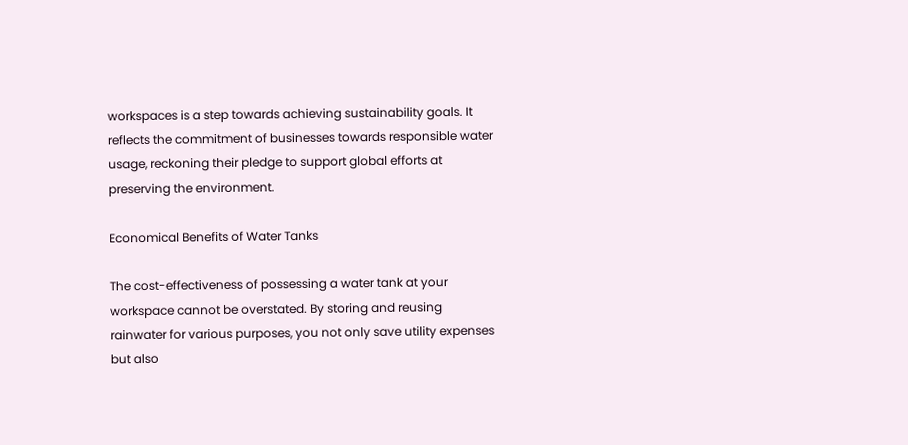workspaces is a step towards achieving sustainability goals. It reflects the commitment of businesses towards responsible water usage, reckoning their pledge to support global efforts at preserving the environment.

Economical Benefits of Water Tanks

The cost-effectiveness of possessing a water tank at your workspace cannot be overstated. By storing and reusing rainwater for various purposes, you not only save utility expenses but also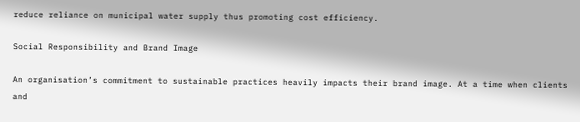reduce reliance on municipal water supply thus promoting cost efficiency.

Social Responsibility and Brand Image

An organisation’s commitment to sustainable practices heavily impacts their brand image. At a time when clients and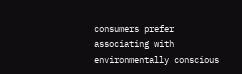consumers prefer associating with environmentally conscious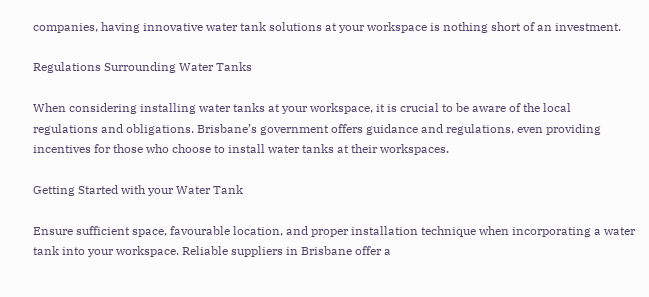companies, having innovative water tank solutions at your workspace is nothing short of an investment.

Regulations Surrounding Water Tanks

When considering installing water tanks at your workspace, it is crucial to be aware of the local regulations and obligations. Brisbane’s government offers guidance and regulations, even providing incentives for those who choose to install water tanks at their workspaces.

Getting Started with your Water Tank

Ensure sufficient space, favourable location, and proper installation technique when incorporating a water tank into your workspace. Reliable suppliers in Brisbane offer a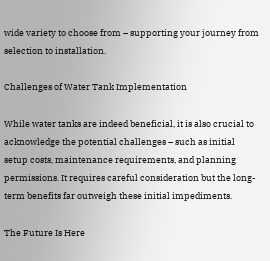wide variety to choose from – supporting your journey from selection to installation.

Challenges of Water Tank Implementation

While water tanks are indeed beneficial, it is also crucial to acknowledge the potential challenges – such as initial setup costs, maintenance requirements, and planning permissions. It requires careful consideration but the long-term benefits far outweigh these initial impediments.

The Future Is Here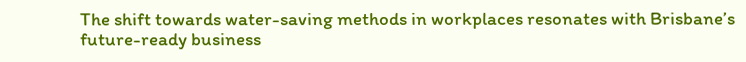The shift towards water-saving methods in workplaces resonates with Brisbane’s future-ready business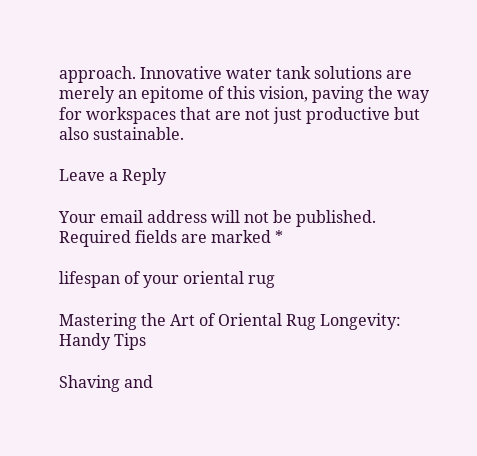approach. Innovative water tank solutions are merely an epitome of this vision, paving the way for workspaces that are not just productive but also sustainable.

Leave a Reply

Your email address will not be published. Required fields are marked *

lifespan of your oriental rug

Mastering the Art of Oriental Rug Longevity: Handy Tips

Shaving and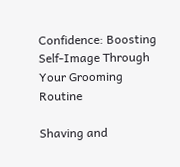Confidence: Boosting Self-Image Through Your Grooming Routine

Shaving and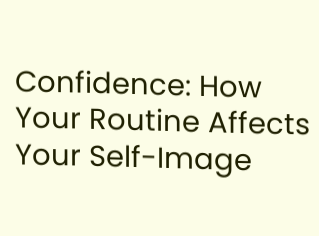Confidence: How Your Routine Affects Your Self-Image